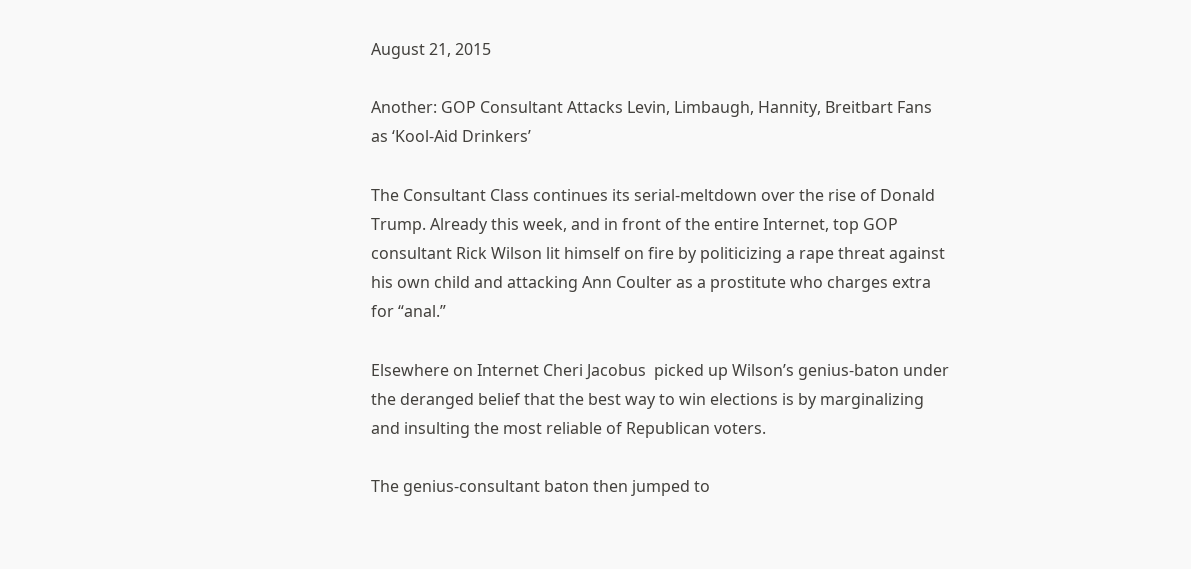August 21, 2015

Another: GOP Consultant Attacks Levin, Limbaugh, Hannity, Breitbart Fans as ‘Kool-Aid Drinkers’

The Consultant Class continues its serial-meltdown over the rise of Donald Trump. Already this week, and in front of the entire Internet, top GOP consultant Rick Wilson lit himself on fire by politicizing a rape threat against his own child and attacking Ann Coulter as a prostitute who charges extra for “anal.”

Elsewhere on Internet Cheri Jacobus  picked up Wilson’s genius-baton under the deranged belief that the best way to win elections is by marginalizing and insulting the most reliable of Republican voters.

The genius-consultant baton then jumped to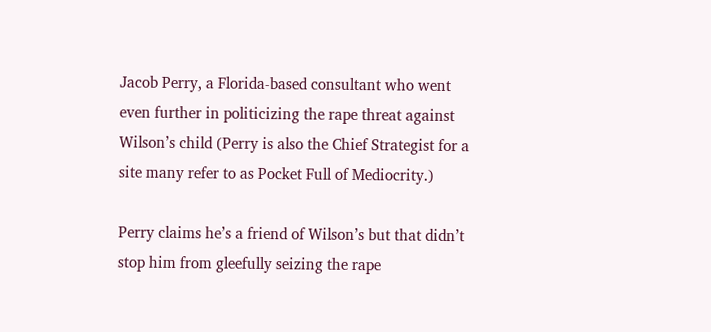Jacob Perry, a Florida-based consultant who went even further in politicizing the rape threat against Wilson’s child (Perry is also the Chief Strategist for a site many refer to as Pocket Full of Mediocrity.)

Perry claims he’s a friend of Wilson’s but that didn’t stop him from gleefully seizing the rape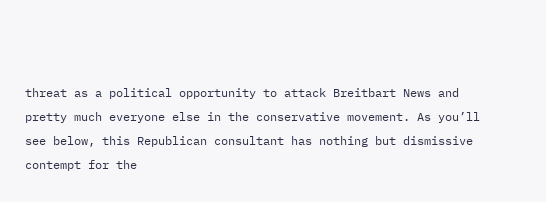threat as a political opportunity to attack Breitbart News and pretty much everyone else in the conservative movement. As you’ll see below, this Republican consultant has nothing but dismissive contempt for the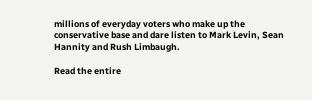millions of everyday voters who make up the conservative base and dare listen to Mark Levin, Sean Hannity and Rush Limbaugh.

Read the entire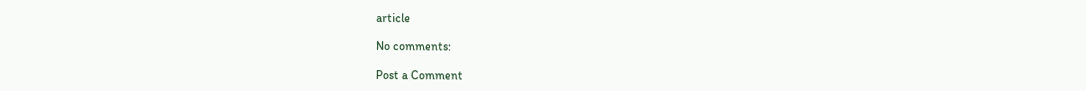article

No comments:

Post a Comment